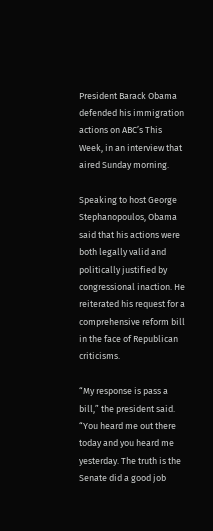President Barack Obama defended his immigration actions on ABC’s This Week, in an interview that aired Sunday morning.

Speaking to host George Stephanopoulos, Obama said that his actions were both legally valid and politically justified by congressional inaction. He reiterated his request for a comprehensive reform bill in the face of Republican criticisms.

“My response is pass a bill,” the president said. “You heard me out there today and you heard me yesterday. The truth is the Senate did a good job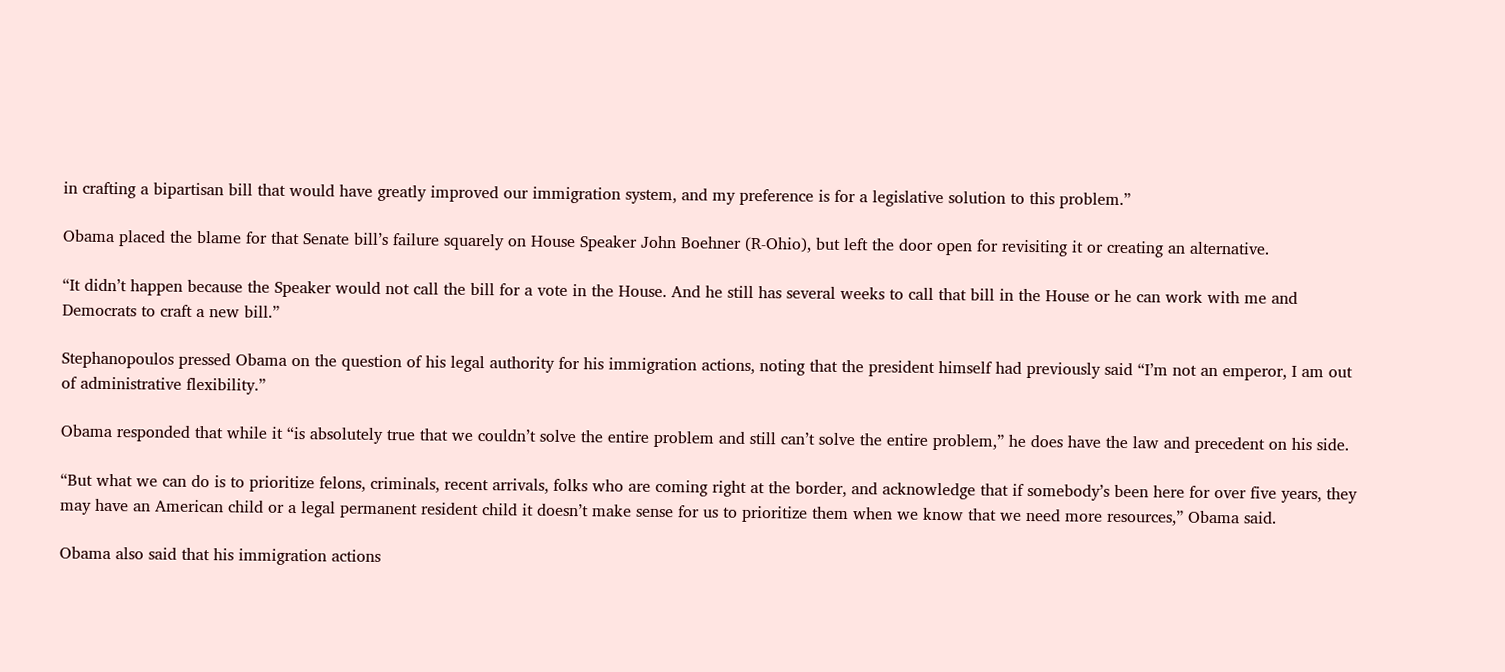in crafting a bipartisan bill that would have greatly improved our immigration system, and my preference is for a legislative solution to this problem.”

Obama placed the blame for that Senate bill’s failure squarely on House Speaker John Boehner (R-Ohio), but left the door open for revisiting it or creating an alternative.

“It didn’t happen because the Speaker would not call the bill for a vote in the House. And he still has several weeks to call that bill in the House or he can work with me and Democrats to craft a new bill.”

Stephanopoulos pressed Obama on the question of his legal authority for his immigration actions, noting that the president himself had previously said “I’m not an emperor, I am out of administrative flexibility.”

Obama responded that while it “is absolutely true that we couldn’t solve the entire problem and still can’t solve the entire problem,” he does have the law and precedent on his side.

“But what we can do is to prioritize felons, criminals, recent arrivals, folks who are coming right at the border, and acknowledge that if somebody’s been here for over five years, they may have an American child or a legal permanent resident child it doesn’t make sense for us to prioritize them when we know that we need more resources,” Obama said.

Obama also said that his immigration actions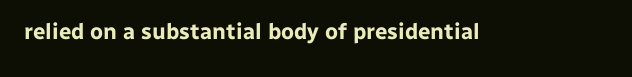relied on a substantial body of presidential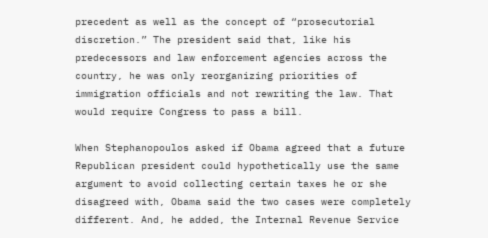precedent as well as the concept of “prosecutorial discretion.” The president said that, like his predecessors and law enforcement agencies across the country, he was only reorganizing priorities of immigration officials and not rewriting the law. That would require Congress to pass a bill.

When Stephanopoulos asked if Obama agreed that a future Republican president could hypothetically use the same argument to avoid collecting certain taxes he or she disagreed with, Obama said the two cases were completely different. And, he added, the Internal Revenue Service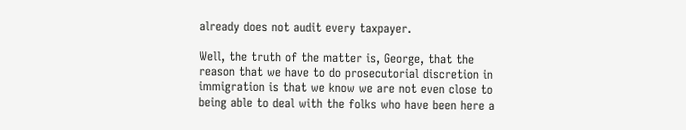already does not audit every taxpayer.

Well, the truth of the matter is, George, that the reason that we have to do prosecutorial discretion in immigration is that we know we are not even close to being able to deal with the folks who have been here a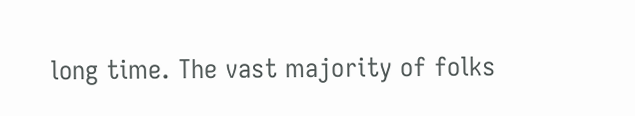long time. The vast majority of folks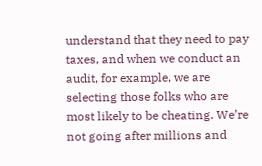understand that they need to pay taxes, and when we conduct an audit, for example, we are selecting those folks who are most likely to be cheating. We’re not going after millions and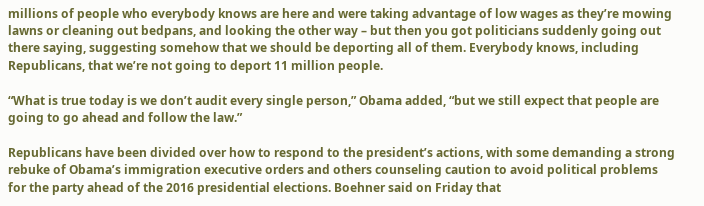millions of people who everybody knows are here and were taking advantage of low wages as they’re mowing lawns or cleaning out bedpans, and looking the other way – but then you got politicians suddenly going out there saying, suggesting somehow that we should be deporting all of them. Everybody knows, including Republicans, that we’re not going to deport 11 million people.

“What is true today is we don’t audit every single person,” Obama added, “but we still expect that people are going to go ahead and follow the law.”

Republicans have been divided over how to respond to the president’s actions, with some demanding a strong rebuke of Obama’s immigration executive orders and others counseling caution to avoid political problems for the party ahead of the 2016 presidential elections. Boehner said on Friday that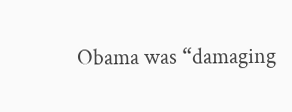Obama was “damaging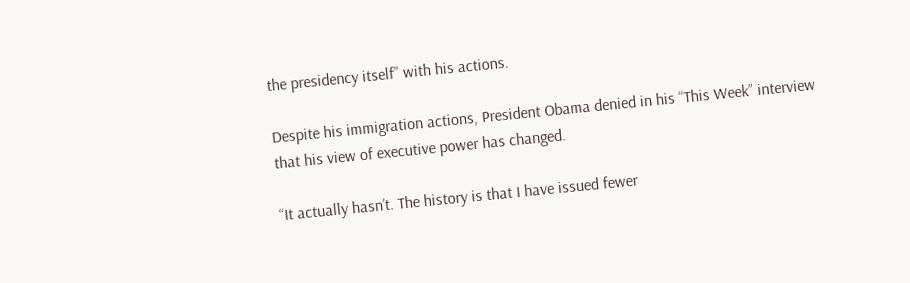the presidency itself” with his actions.

Despite his immigration actions, President Obama denied in his “This Week” interview that his view of executive power has changed.

“It actually hasn’t. The history is that I have issued fewer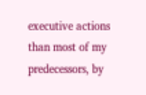executive actions than most of my predecessors, by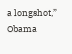a longshot,” Obama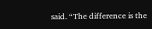said. “The difference is the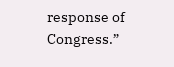response of Congress.”